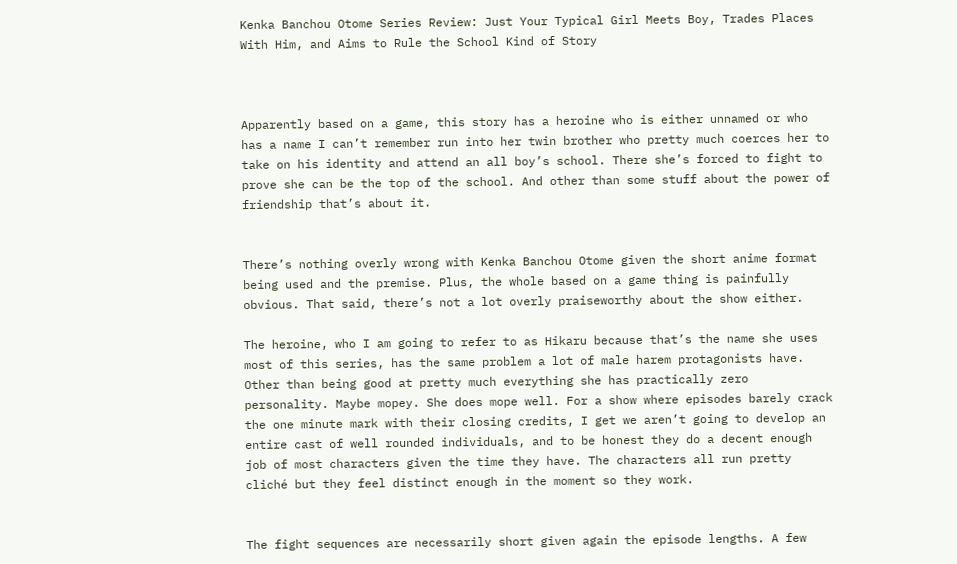Kenka Banchou Otome Series Review: Just Your Typical Girl Meets Boy, Trades Places With Him, and Aims to Rule the School Kind of Story



Apparently based on a game, this story has a heroine who is either unnamed or who has a name I can’t remember run into her twin brother who pretty much coerces her to take on his identity and attend an all boy’s school. There she’s forced to fight to prove she can be the top of the school. And other than some stuff about the power of friendship that’s about it.


There’s nothing overly wrong with Kenka Banchou Otome given the short anime format being used and the premise. Plus, the whole based on a game thing is painfully obvious. That said, there’s not a lot overly praiseworthy about the show either.

The heroine, who I am going to refer to as Hikaru because that’s the name she uses most of this series, has the same problem a lot of male harem protagonists have. Other than being good at pretty much everything she has practically zero personality. Maybe mopey. She does mope well. For a show where episodes barely crack the one minute mark with their closing credits, I get we aren’t going to develop an entire cast of well rounded individuals, and to be honest they do a decent enough job of most characters given the time they have. The characters all run pretty cliché but they feel distinct enough in the moment so they work.


The fight sequences are necessarily short given again the episode lengths. A few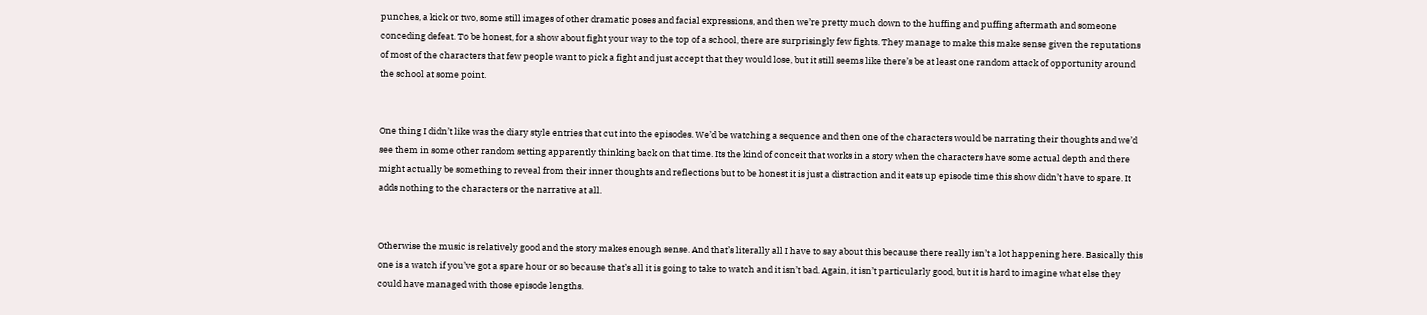punches, a kick or two, some still images of other dramatic poses and facial expressions, and then we’re pretty much down to the huffing and puffing aftermath and someone conceding defeat. To be honest, for a show about fight your way to the top of a school, there are surprisingly few fights. They manage to make this make sense given the reputations of most of the characters that few people want to pick a fight and just accept that they would lose, but it still seems like there’s be at least one random attack of opportunity around the school at some point.


One thing I didn’t like was the diary style entries that cut into the episodes. We’d be watching a sequence and then one of the characters would be narrating their thoughts and we’d see them in some other random setting apparently thinking back on that time. Its the kind of conceit that works in a story when the characters have some actual depth and there might actually be something to reveal from their inner thoughts and reflections but to be honest it is just a distraction and it eats up episode time this show didn’t have to spare. It adds nothing to the characters or the narrative at all.


Otherwise the music is relatively good and the story makes enough sense. And that’s literally all I have to say about this because there really isn’t a lot happening here. Basically this one is a watch if you’ve got a spare hour or so because that’s all it is going to take to watch and it isn’t bad. Again, it isn’t particularly good, but it is hard to imagine what else they could have managed with those episode lengths.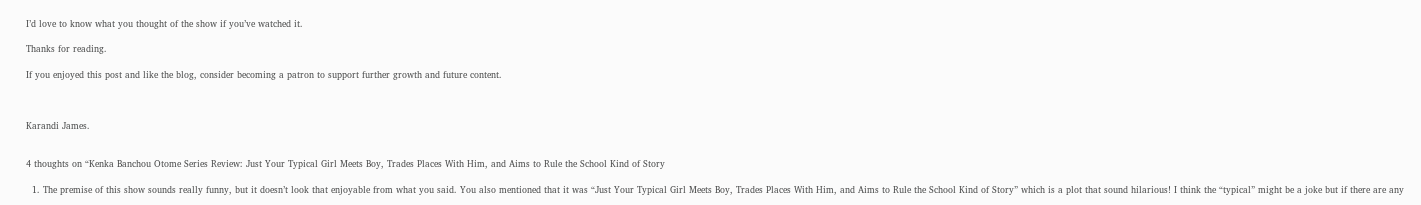I’d love to know what you thought of the show if you’ve watched it.

Thanks for reading.

If you enjoyed this post and like the blog, consider becoming a patron to support further growth and future content.



Karandi James.


4 thoughts on “Kenka Banchou Otome Series Review: Just Your Typical Girl Meets Boy, Trades Places With Him, and Aims to Rule the School Kind of Story

  1. The premise of this show sounds really funny, but it doesn’t look that enjoyable from what you said. You also mentioned that it was “Just Your Typical Girl Meets Boy, Trades Places With Him, and Aims to Rule the School Kind of Story” which is a plot that sound hilarious! I think the “typical” might be a joke but if there are any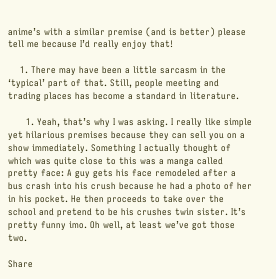anime’s with a similar premise (and is better) please tell me because I’d really enjoy that!

    1. There may have been a little sarcasm in the ‘typical’ part of that. Still, people meeting and trading places has become a standard in literature.

      1. Yeah, that’s why I was asking. I really like simple yet hilarious premises because they can sell you on a show immediately. Something I actually thought of which was quite close to this was a manga called pretty face: A guy gets his face remodeled after a bus crash into his crush because he had a photo of her in his pocket. He then proceeds to take over the school and pretend to be his crushes twin sister. It’s pretty funny imo. Oh well, at least we’ve got those two.

Share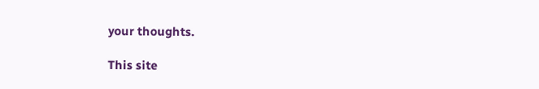your thoughts.

This site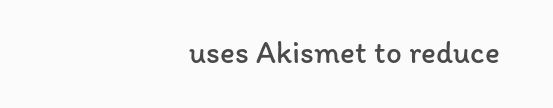uses Akismet to reduce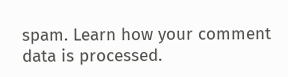spam. Learn how your comment data is processed.